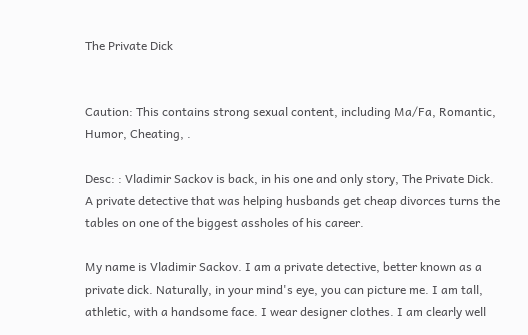The Private Dick


Caution: This contains strong sexual content, including Ma/Fa, Romantic, Humor, Cheating, .

Desc: : Vladimir Sackov is back, in his one and only story, The Private Dick. A private detective that was helping husbands get cheap divorces turns the tables on one of the biggest assholes of his career.

My name is Vladimir Sackov. I am a private detective, better known as a private dick. Naturally, in your mind's eye, you can picture me. I am tall, athletic, with a handsome face. I wear designer clothes. I am clearly well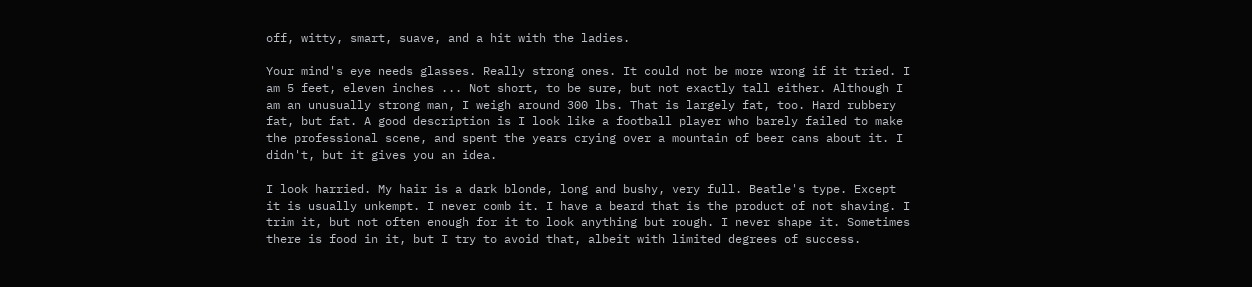off, witty, smart, suave, and a hit with the ladies.

Your mind's eye needs glasses. Really strong ones. It could not be more wrong if it tried. I am 5 feet, eleven inches ... Not short, to be sure, but not exactly tall either. Although I am an unusually strong man, I weigh around 300 lbs. That is largely fat, too. Hard rubbery fat, but fat. A good description is I look like a football player who barely failed to make the professional scene, and spent the years crying over a mountain of beer cans about it. I didn't, but it gives you an idea.

I look harried. My hair is a dark blonde, long and bushy, very full. Beatle's type. Except it is usually unkempt. I never comb it. I have a beard that is the product of not shaving. I trim it, but not often enough for it to look anything but rough. I never shape it. Sometimes there is food in it, but I try to avoid that, albeit with limited degrees of success.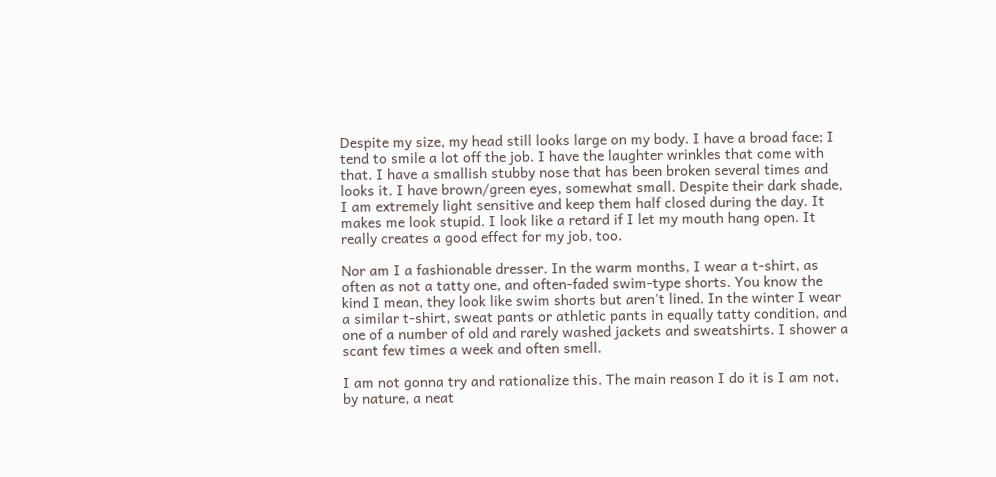Despite my size, my head still looks large on my body. I have a broad face; I tend to smile a lot off the job. I have the laughter wrinkles that come with that. I have a smallish stubby nose that has been broken several times and looks it. I have brown/green eyes, somewhat small. Despite their dark shade, I am extremely light sensitive and keep them half closed during the day. It makes me look stupid. I look like a retard if I let my mouth hang open. It really creates a good effect for my job, too.

Nor am I a fashionable dresser. In the warm months, I wear a t-shirt, as often as not a tatty one, and often-faded swim-type shorts. You know the kind I mean, they look like swim shorts but aren't lined. In the winter I wear a similar t-shirt, sweat pants or athletic pants in equally tatty condition, and one of a number of old and rarely washed jackets and sweatshirts. I shower a scant few times a week and often smell.

I am not gonna try and rationalize this. The main reason I do it is I am not, by nature, a neat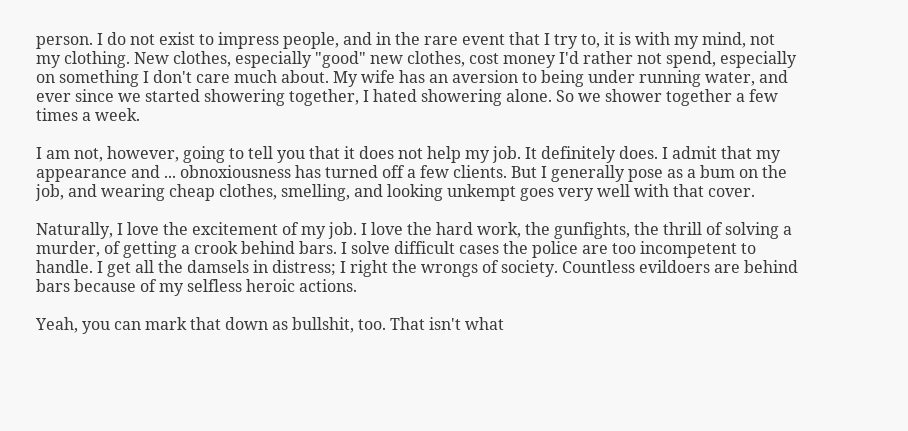person. I do not exist to impress people, and in the rare event that I try to, it is with my mind, not my clothing. New clothes, especially "good" new clothes, cost money I'd rather not spend, especially on something I don't care much about. My wife has an aversion to being under running water, and ever since we started showering together, I hated showering alone. So we shower together a few times a week.

I am not, however, going to tell you that it does not help my job. It definitely does. I admit that my appearance and ... obnoxiousness has turned off a few clients. But I generally pose as a bum on the job, and wearing cheap clothes, smelling, and looking unkempt goes very well with that cover.

Naturally, I love the excitement of my job. I love the hard work, the gunfights, the thrill of solving a murder, of getting a crook behind bars. I solve difficult cases the police are too incompetent to handle. I get all the damsels in distress; I right the wrongs of society. Countless evildoers are behind bars because of my selfless heroic actions.

Yeah, you can mark that down as bullshit, too. That isn't what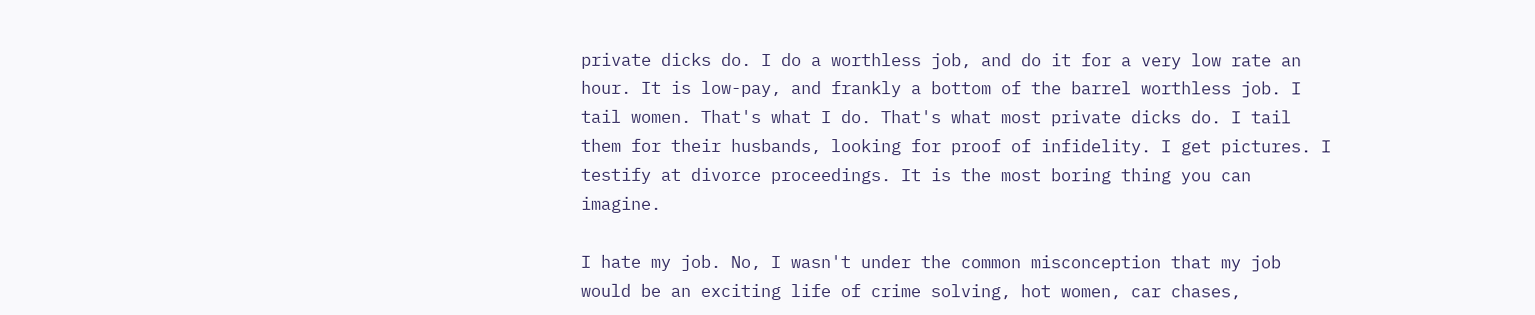private dicks do. I do a worthless job, and do it for a very low rate an hour. It is low-pay, and frankly a bottom of the barrel worthless job. I tail women. That's what I do. That's what most private dicks do. I tail them for their husbands, looking for proof of infidelity. I get pictures. I testify at divorce proceedings. It is the most boring thing you can imagine.

I hate my job. No, I wasn't under the common misconception that my job would be an exciting life of crime solving, hot women, car chases,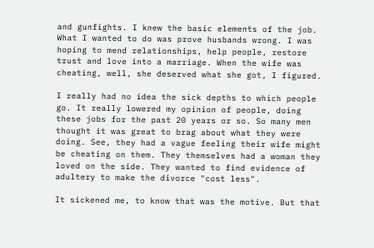and gunfights. I knew the basic elements of the job. What I wanted to do was prove husbands wrong. I was hoping to mend relationships, help people, restore trust and love into a marriage. When the wife was cheating, well, she deserved what she got, I figured.

I really had no idea the sick depths to which people go. It really lowered my opinion of people, doing these jobs for the past 20 years or so. So many men thought it was great to brag about what they were doing. See, they had a vague feeling their wife might be cheating on them. They themselves had a woman they loved on the side. They wanted to find evidence of adultery to make the divorce "cost less".

It sickened me, to know that was the motive. But that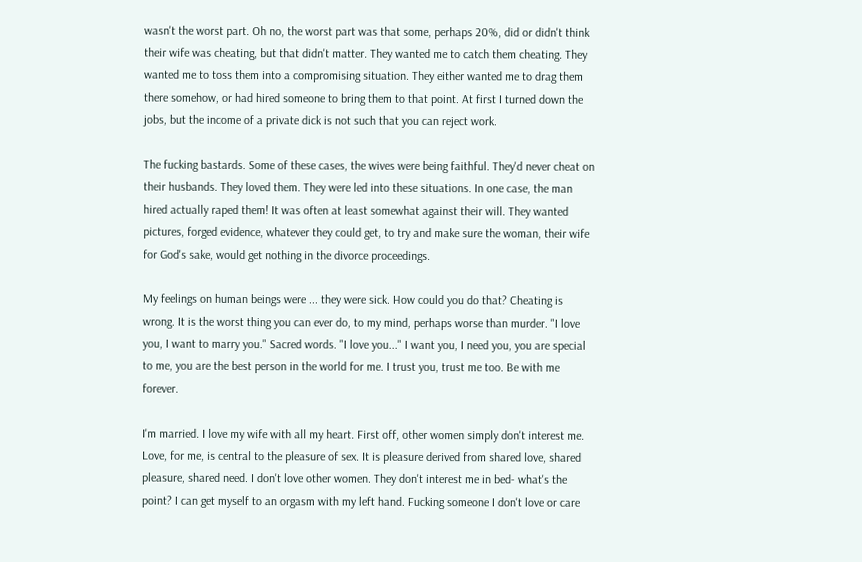wasn't the worst part. Oh no, the worst part was that some, perhaps 20%, did or didn't think their wife was cheating, but that didn't matter. They wanted me to catch them cheating. They wanted me to toss them into a compromising situation. They either wanted me to drag them there somehow, or had hired someone to bring them to that point. At first I turned down the jobs, but the income of a private dick is not such that you can reject work.

The fucking bastards. Some of these cases, the wives were being faithful. They'd never cheat on their husbands. They loved them. They were led into these situations. In one case, the man hired actually raped them! It was often at least somewhat against their will. They wanted pictures, forged evidence, whatever they could get, to try and make sure the woman, their wife for God's sake, would get nothing in the divorce proceedings.

My feelings on human beings were ... they were sick. How could you do that? Cheating is wrong. It is the worst thing you can ever do, to my mind, perhaps worse than murder. "I love you, I want to marry you." Sacred words. "I love you..." I want you, I need you, you are special to me, you are the best person in the world for me. I trust you, trust me too. Be with me forever.

I'm married. I love my wife with all my heart. First off, other women simply don't interest me. Love, for me, is central to the pleasure of sex. It is pleasure derived from shared love, shared pleasure, shared need. I don't love other women. They don't interest me in bed- what's the point? I can get myself to an orgasm with my left hand. Fucking someone I don't love or care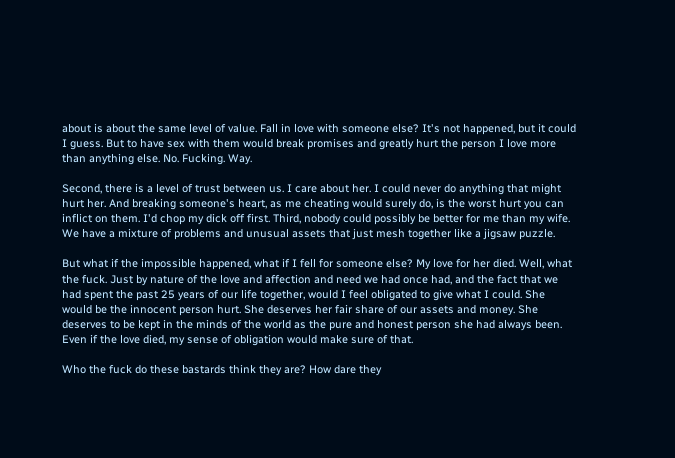about is about the same level of value. Fall in love with someone else? It's not happened, but it could I guess. But to have sex with them would break promises and greatly hurt the person I love more than anything else. No. Fucking. Way.

Second, there is a level of trust between us. I care about her. I could never do anything that might hurt her. And breaking someone's heart, as me cheating would surely do, is the worst hurt you can inflict on them. I'd chop my dick off first. Third, nobody could possibly be better for me than my wife. We have a mixture of problems and unusual assets that just mesh together like a jigsaw puzzle.

But what if the impossible happened, what if I fell for someone else? My love for her died. Well, what the fuck. Just by nature of the love and affection and need we had once had, and the fact that we had spent the past 25 years of our life together, would I feel obligated to give what I could. She would be the innocent person hurt. She deserves her fair share of our assets and money. She deserves to be kept in the minds of the world as the pure and honest person she had always been. Even if the love died, my sense of obligation would make sure of that.

Who the fuck do these bastards think they are? How dare they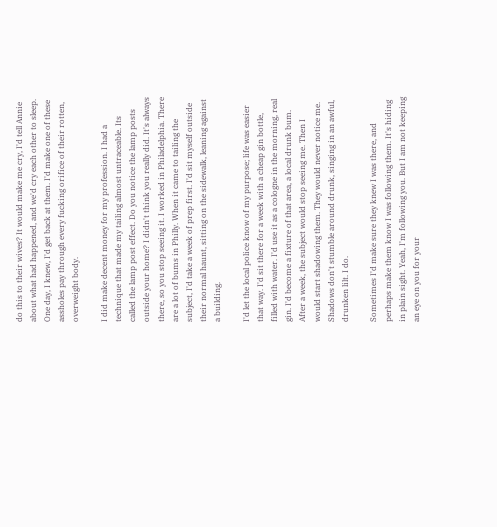do this to their wives? It would make me cry, I'd tell Annie about what had happened, and we'd cry each other to sleep. One day, I knew, I'd get back at them. I'd make one of these assholes pay through every fucking orifice of their rotten, overweight body.

I did make decent money for my profession. I had a technique that made my tailing almost untraceable. Its called the lamp post effect. Do you notice the lamp posts outside your home? I didn't think you really did. It's always there, so you stop seeing it. I worked in Philadelphia. There are a lot of bums in Philly. When it came to tailing the subject, I'd take a week of prep first. I'd sit myself outside their normal haunt, sitting on the sidewalk, leaning against a building.

I'd let the local police know of my purpose; life was easier that way. I'd sit there for a week with a cheap gin bottle, filled with water. I'd use it as a cologne in the morning, real gin. I'd become a fixture of that area, a local drunk bum. After a week, the subject would stop seeing me. Then I would start shadowing them. They would never notice me. Shadows don't stumble around drunk, singing in an awful, drunken lilt. I do.

Sometimes I'd make sure they knew I was there, and perhaps make them know I was following them. It's hiding in plain sight. Yeah, I'm following you. But I am not keeping an eye on you for your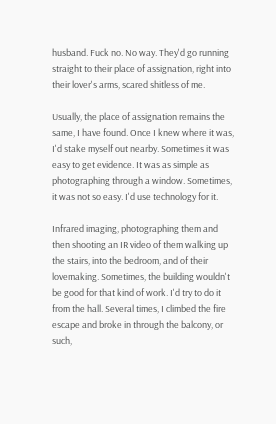husband. Fuck no. No way. They'd go running straight to their place of assignation, right into their lover's arms, scared shitless of me.

Usually, the place of assignation remains the same, I have found. Once I knew where it was, I'd stake myself out nearby. Sometimes it was easy to get evidence. It was as simple as photographing through a window. Sometimes, it was not so easy. I'd use technology for it.

Infrared imaging, photographing them and then shooting an IR video of them walking up the stairs, into the bedroom, and of their lovemaking. Sometimes, the building wouldn't be good for that kind of work. I'd try to do it from the hall. Several times, I climbed the fire escape and broke in through the balcony, or such,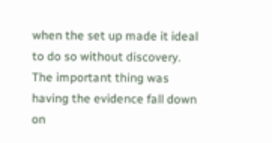when the set up made it ideal to do so without discovery. The important thing was having the evidence fall down on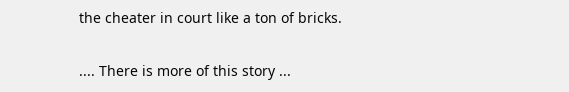the cheater in court like a ton of bricks.

.... There is more of this story ...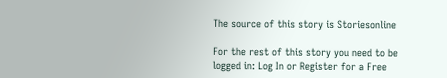The source of this story is Storiesonline

For the rest of this story you need to be logged in: Log In or Register for a Free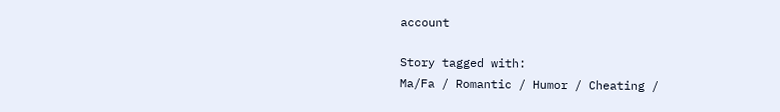account

Story tagged with:
Ma/Fa / Romantic / Humor / Cheating /